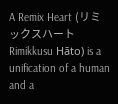A Remix Heart (リミックスハート Rimikkusu Hāto) is a unification of a human and a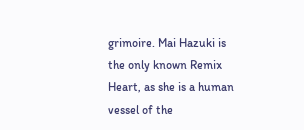grimoire. Mai Hazuki is the only known Remix Heart, as she is a human vessel of the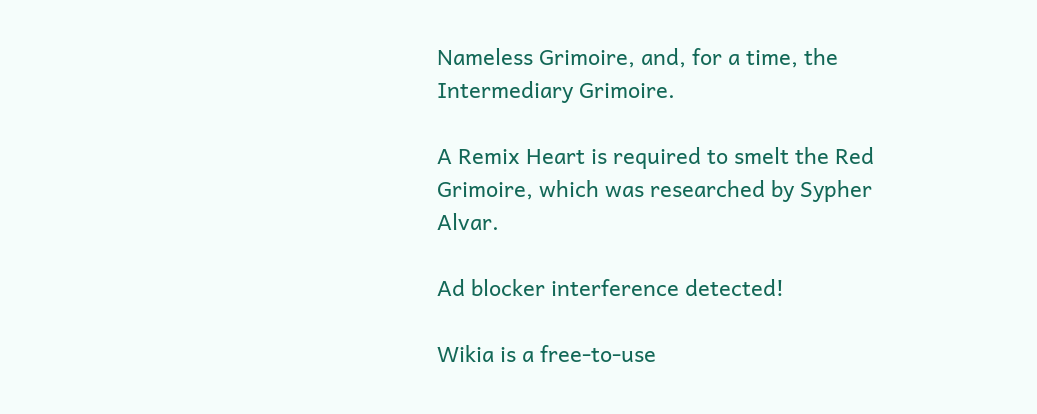Nameless Grimoire, and, for a time, the Intermediary Grimoire.

A Remix Heart is required to smelt the Red Grimoire, which was researched by Sypher Alvar.

Ad blocker interference detected!

Wikia is a free-to-use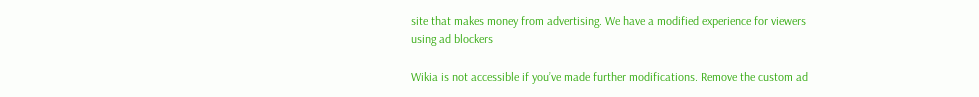site that makes money from advertising. We have a modified experience for viewers using ad blockers

Wikia is not accessible if you’ve made further modifications. Remove the custom ad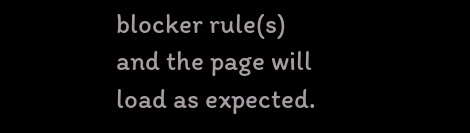blocker rule(s) and the page will load as expected.